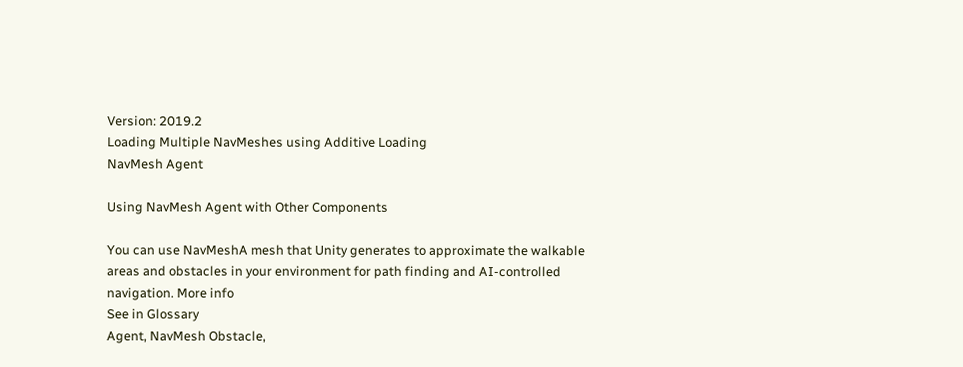Version: 2019.2
Loading Multiple NavMeshes using Additive Loading
NavMesh Agent

Using NavMesh Agent with Other Components

You can use NavMeshA mesh that Unity generates to approximate the walkable areas and obstacles in your environment for path finding and AI-controlled navigation. More info
See in Glossary
Agent, NavMesh Obstacle,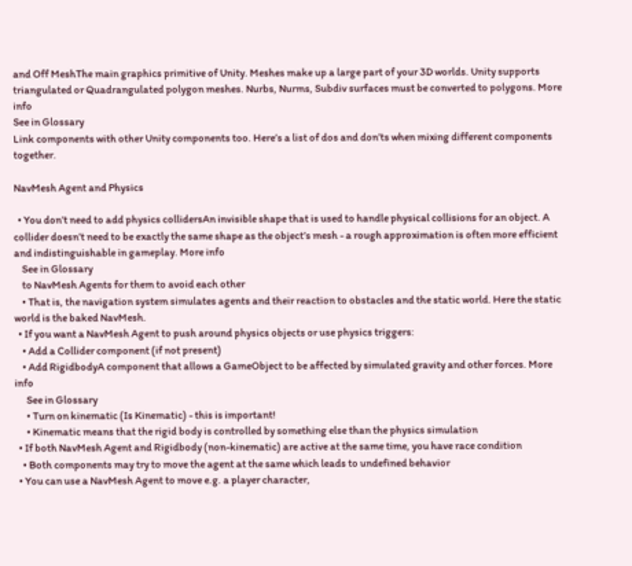and Off MeshThe main graphics primitive of Unity. Meshes make up a large part of your 3D worlds. Unity supports triangulated or Quadrangulated polygon meshes. Nurbs, Nurms, Subdiv surfaces must be converted to polygons. More info
See in Glossary
Link components with other Unity components too. Here’s a list of dos and don’ts when mixing different components together.

NavMesh Agent and Physics

  • You don’t need to add physics collidersAn invisible shape that is used to handle physical collisions for an object. A collider doesn’t need to be exactly the same shape as the object’s mesh - a rough approximation is often more efficient and indistinguishable in gameplay. More info
    See in Glossary
    to NavMesh Agents for them to avoid each other
    • That is, the navigation system simulates agents and their reaction to obstacles and the static world. Here the static world is the baked NavMesh.
  • If you want a NavMesh Agent to push around physics objects or use physics triggers:
    • Add a Collider component (if not present)
    • Add RigidbodyA component that allows a GameObject to be affected by simulated gravity and other forces. More info
      See in Glossary
      • Turn on kinematic (Is Kinematic) - this is important!
      • Kinematic means that the rigid body is controlled by something else than the physics simulation
  • If both NavMesh Agent and Rigidbody (non-kinematic) are active at the same time, you have race condition
    • Both components may try to move the agent at the same which leads to undefined behavior
  • You can use a NavMesh Agent to move e.g. a player character,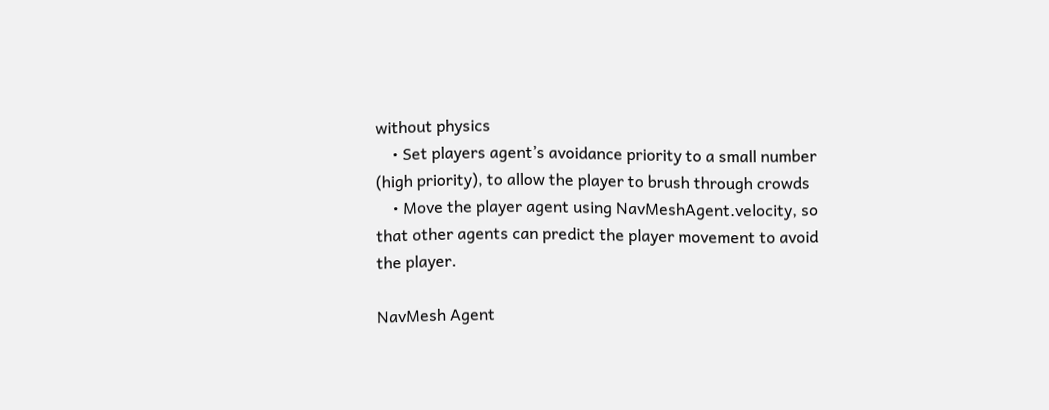without physics
    • Set players agent’s avoidance priority to a small number (high priority), to allow the player to brush through crowds
    • Move the player agent using NavMeshAgent.velocity, so that other agents can predict the player movement to avoid the player.

NavMesh Agent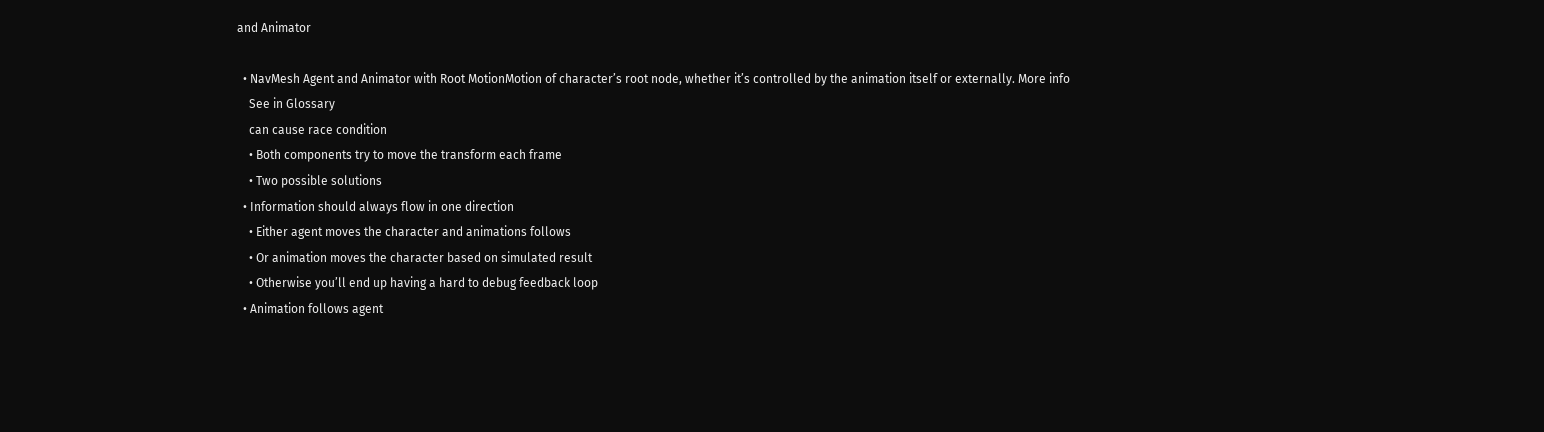and Animator

  • NavMesh Agent and Animator with Root MotionMotion of character’s root node, whether it’s controlled by the animation itself or externally. More info
    See in Glossary
    can cause race condition
    • Both components try to move the transform each frame
    • Two possible solutions
  • Information should always flow in one direction
    • Either agent moves the character and animations follows
    • Or animation moves the character based on simulated result
    • Otherwise you’ll end up having a hard to debug feedback loop
  • Animation follows agent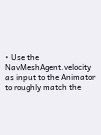• Use the NavMeshAgent.velocity as input to the Animator to roughly match the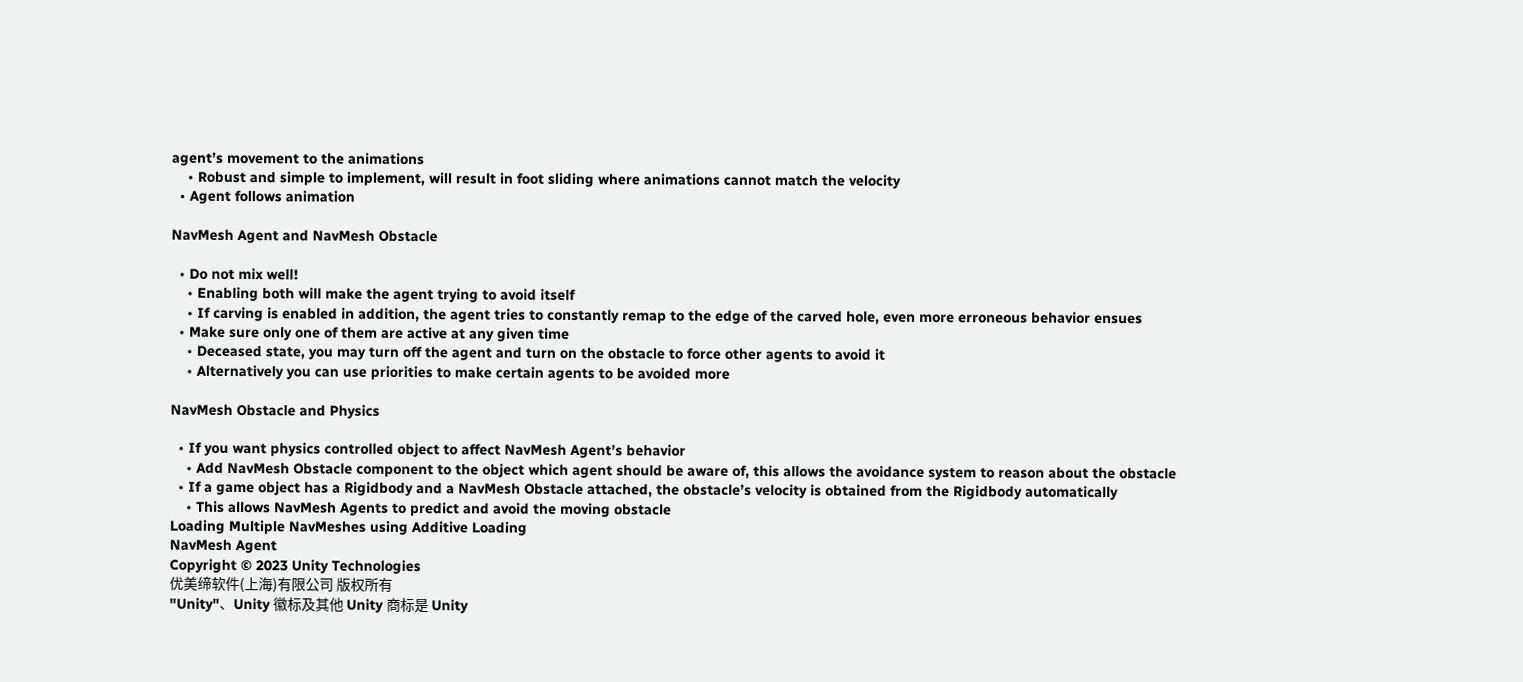agent’s movement to the animations
    • Robust and simple to implement, will result in foot sliding where animations cannot match the velocity
  • Agent follows animation

NavMesh Agent and NavMesh Obstacle

  • Do not mix well!
    • Enabling both will make the agent trying to avoid itself
    • If carving is enabled in addition, the agent tries to constantly remap to the edge of the carved hole, even more erroneous behavior ensues
  • Make sure only one of them are active at any given time
    • Deceased state, you may turn off the agent and turn on the obstacle to force other agents to avoid it
    • Alternatively you can use priorities to make certain agents to be avoided more

NavMesh Obstacle and Physics

  • If you want physics controlled object to affect NavMesh Agent’s behavior
    • Add NavMesh Obstacle component to the object which agent should be aware of, this allows the avoidance system to reason about the obstacle
  • If a game object has a Rigidbody and a NavMesh Obstacle attached, the obstacle’s velocity is obtained from the Rigidbody automatically
    • This allows NavMesh Agents to predict and avoid the moving obstacle
Loading Multiple NavMeshes using Additive Loading
NavMesh Agent
Copyright © 2023 Unity Technologies
优美缔软件(上海)有限公司 版权所有
"Unity"、Unity 徽标及其他 Unity 商标是 Unity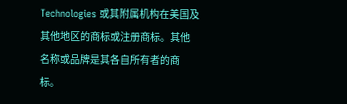Technologies 或其附属机构在美国及其他地区的商标或注册商标。其他名称或品牌是其各自所有者的商标。